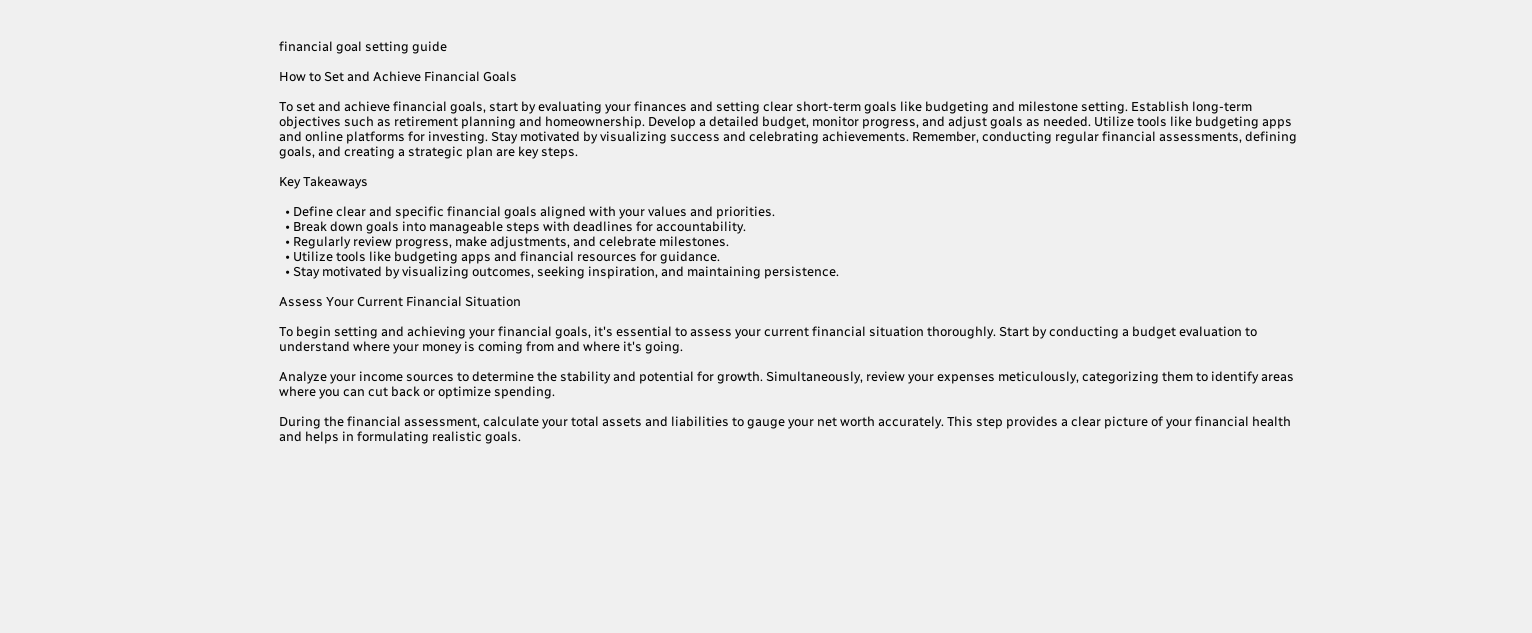financial goal setting guide

How to Set and Achieve Financial Goals

To set and achieve financial goals, start by evaluating your finances and setting clear short-term goals like budgeting and milestone setting. Establish long-term objectives such as retirement planning and homeownership. Develop a detailed budget, monitor progress, and adjust goals as needed. Utilize tools like budgeting apps and online platforms for investing. Stay motivated by visualizing success and celebrating achievements. Remember, conducting regular financial assessments, defining goals, and creating a strategic plan are key steps.

Key Takeaways

  • Define clear and specific financial goals aligned with your values and priorities.
  • Break down goals into manageable steps with deadlines for accountability.
  • Regularly review progress, make adjustments, and celebrate milestones.
  • Utilize tools like budgeting apps and financial resources for guidance.
  • Stay motivated by visualizing outcomes, seeking inspiration, and maintaining persistence.

Assess Your Current Financial Situation

To begin setting and achieving your financial goals, it's essential to assess your current financial situation thoroughly. Start by conducting a budget evaluation to understand where your money is coming from and where it's going.

Analyze your income sources to determine the stability and potential for growth. Simultaneously, review your expenses meticulously, categorizing them to identify areas where you can cut back or optimize spending.

During the financial assessment, calculate your total assets and liabilities to gauge your net worth accurately. This step provides a clear picture of your financial health and helps in formulating realistic goals.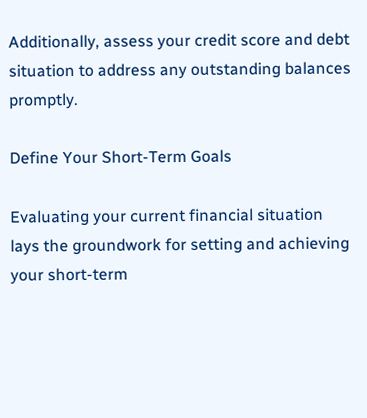Additionally, assess your credit score and debt situation to address any outstanding balances promptly.

Define Your Short-Term Goals

Evaluating your current financial situation lays the groundwork for setting and achieving your short-term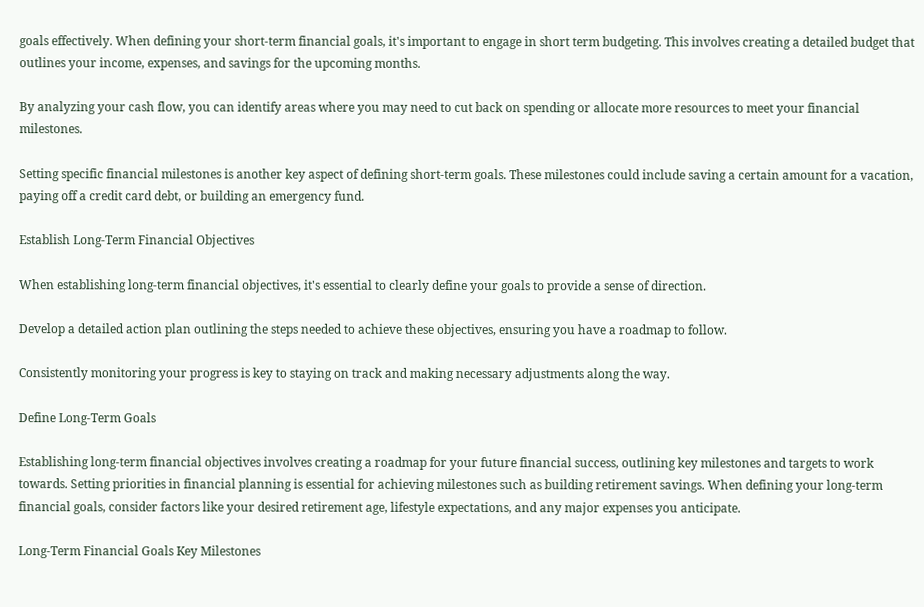goals effectively. When defining your short-term financial goals, it's important to engage in short term budgeting. This involves creating a detailed budget that outlines your income, expenses, and savings for the upcoming months.

By analyzing your cash flow, you can identify areas where you may need to cut back on spending or allocate more resources to meet your financial milestones.

Setting specific financial milestones is another key aspect of defining short-term goals. These milestones could include saving a certain amount for a vacation, paying off a credit card debt, or building an emergency fund.

Establish Long-Term Financial Objectives

When establishing long-term financial objectives, it's essential to clearly define your goals to provide a sense of direction.

Develop a detailed action plan outlining the steps needed to achieve these objectives, ensuring you have a roadmap to follow.

Consistently monitoring your progress is key to staying on track and making necessary adjustments along the way.

Define Long-Term Goals

Establishing long-term financial objectives involves creating a roadmap for your future financial success, outlining key milestones and targets to work towards. Setting priorities in financial planning is essential for achieving milestones such as building retirement savings. When defining your long-term financial goals, consider factors like your desired retirement age, lifestyle expectations, and any major expenses you anticipate.

Long-Term Financial Goals Key Milestones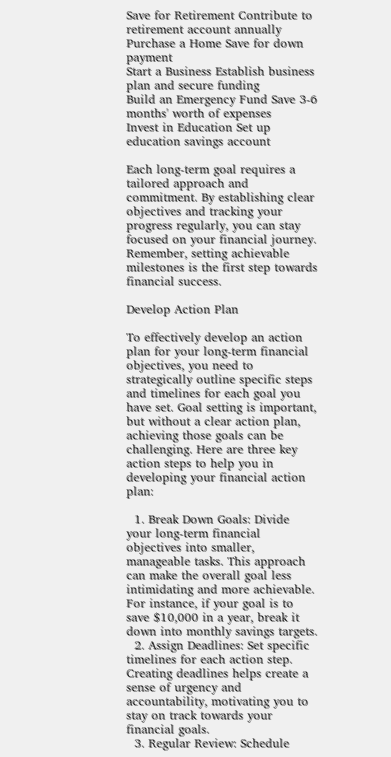Save for Retirement Contribute to retirement account annually
Purchase a Home Save for down payment
Start a Business Establish business plan and secure funding
Build an Emergency Fund Save 3-6 months' worth of expenses
Invest in Education Set up education savings account

Each long-term goal requires a tailored approach and commitment. By establishing clear objectives and tracking your progress regularly, you can stay focused on your financial journey. Remember, setting achievable milestones is the first step towards financial success.

Develop Action Plan

To effectively develop an action plan for your long-term financial objectives, you need to strategically outline specific steps and timelines for each goal you have set. Goal setting is important, but without a clear action plan, achieving those goals can be challenging. Here are three key action steps to help you in developing your financial action plan:

  1. Break Down Goals: Divide your long-term financial objectives into smaller, manageable tasks. This approach can make the overall goal less intimidating and more achievable. For instance, if your goal is to save $10,000 in a year, break it down into monthly savings targets.
  2. Assign Deadlines: Set specific timelines for each action step. Creating deadlines helps create a sense of urgency and accountability, motivating you to stay on track towards your financial goals.
  3. Regular Review: Schedule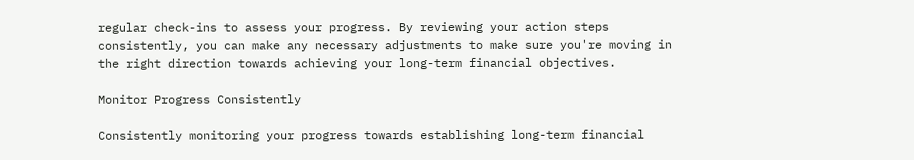regular check-ins to assess your progress. By reviewing your action steps consistently, you can make any necessary adjustments to make sure you're moving in the right direction towards achieving your long-term financial objectives.

Monitor Progress Consistently

Consistently monitoring your progress towards establishing long-term financial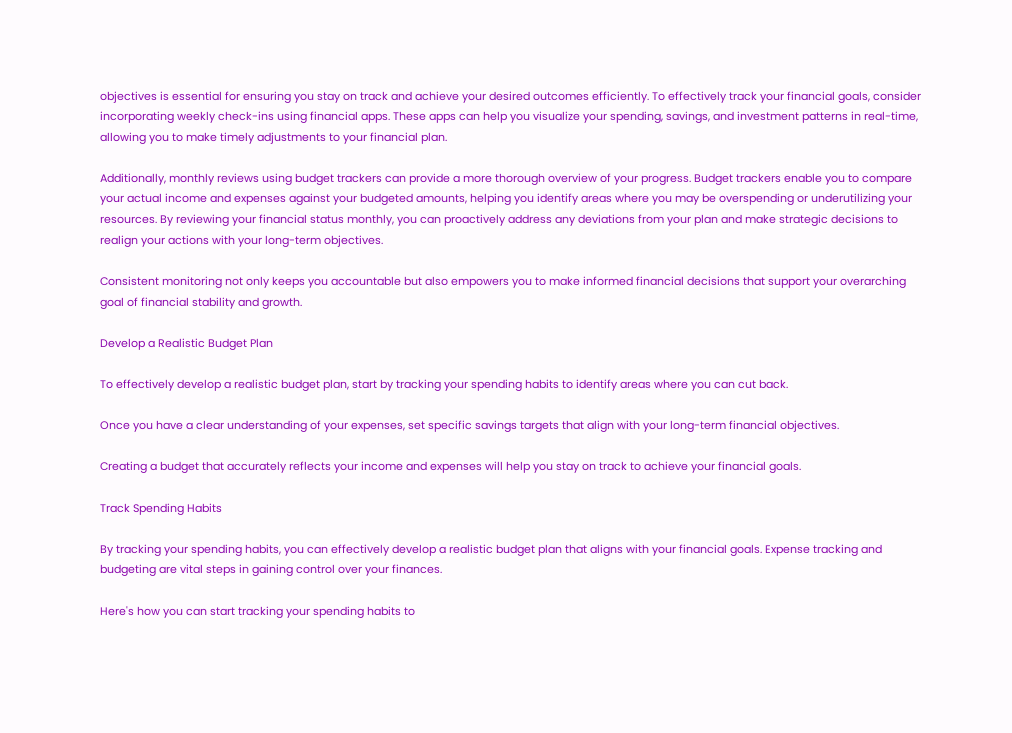objectives is essential for ensuring you stay on track and achieve your desired outcomes efficiently. To effectively track your financial goals, consider incorporating weekly check-ins using financial apps. These apps can help you visualize your spending, savings, and investment patterns in real-time, allowing you to make timely adjustments to your financial plan.

Additionally, monthly reviews using budget trackers can provide a more thorough overview of your progress. Budget trackers enable you to compare your actual income and expenses against your budgeted amounts, helping you identify areas where you may be overspending or underutilizing your resources. By reviewing your financial status monthly, you can proactively address any deviations from your plan and make strategic decisions to realign your actions with your long-term objectives.

Consistent monitoring not only keeps you accountable but also empowers you to make informed financial decisions that support your overarching goal of financial stability and growth.

Develop a Realistic Budget Plan

To effectively develop a realistic budget plan, start by tracking your spending habits to identify areas where you can cut back.

Once you have a clear understanding of your expenses, set specific savings targets that align with your long-term financial objectives.

Creating a budget that accurately reflects your income and expenses will help you stay on track to achieve your financial goals.

Track Spending Habits

By tracking your spending habits, you can effectively develop a realistic budget plan that aligns with your financial goals. Expense tracking and budgeting are vital steps in gaining control over your finances.

Here's how you can start tracking your spending habits to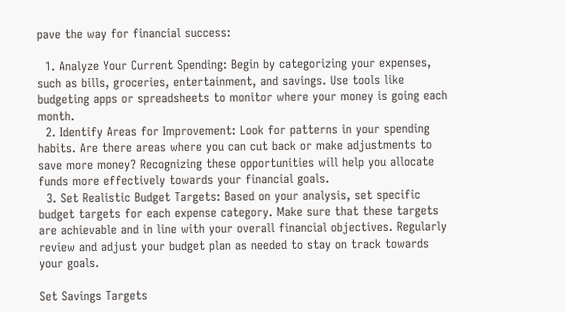pave the way for financial success:

  1. Analyze Your Current Spending: Begin by categorizing your expenses, such as bills, groceries, entertainment, and savings. Use tools like budgeting apps or spreadsheets to monitor where your money is going each month.
  2. Identify Areas for Improvement: Look for patterns in your spending habits. Are there areas where you can cut back or make adjustments to save more money? Recognizing these opportunities will help you allocate funds more effectively towards your financial goals.
  3. Set Realistic Budget Targets: Based on your analysis, set specific budget targets for each expense category. Make sure that these targets are achievable and in line with your overall financial objectives. Regularly review and adjust your budget plan as needed to stay on track towards your goals.

Set Savings Targets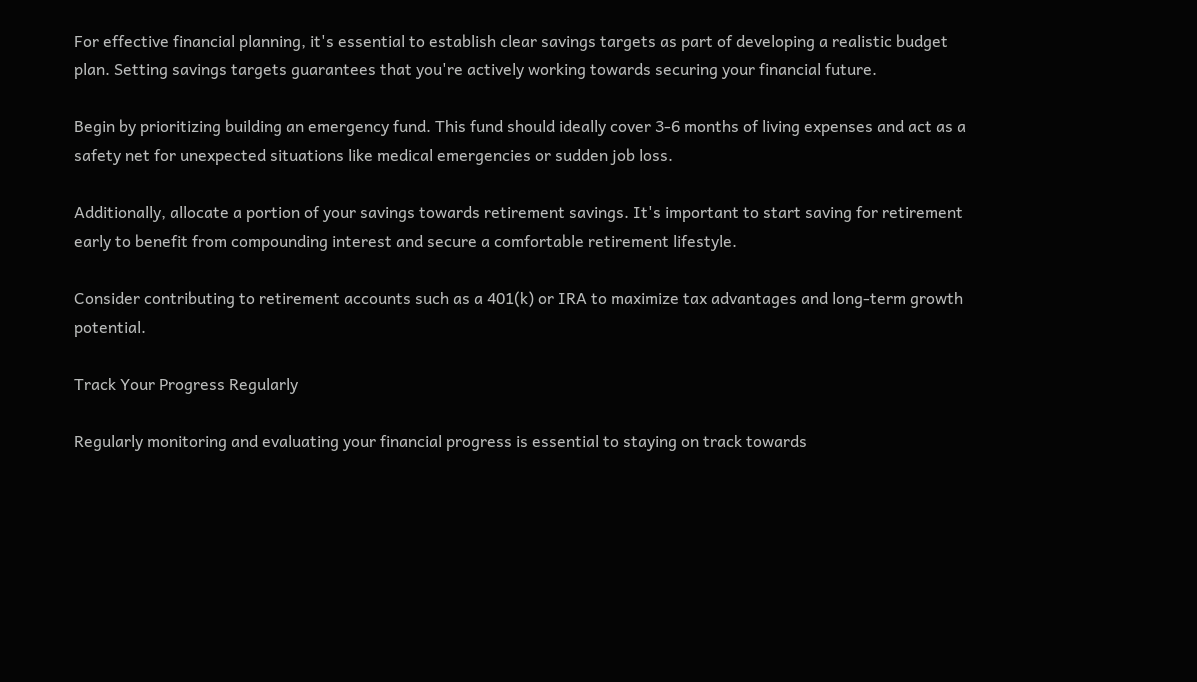For effective financial planning, it's essential to establish clear savings targets as part of developing a realistic budget plan. Setting savings targets guarantees that you're actively working towards securing your financial future.

Begin by prioritizing building an emergency fund. This fund should ideally cover 3-6 months of living expenses and act as a safety net for unexpected situations like medical emergencies or sudden job loss.

Additionally, allocate a portion of your savings towards retirement savings. It's important to start saving for retirement early to benefit from compounding interest and secure a comfortable retirement lifestyle.

Consider contributing to retirement accounts such as a 401(k) or IRA to maximize tax advantages and long-term growth potential.

Track Your Progress Regularly

Regularly monitoring and evaluating your financial progress is essential to staying on track towards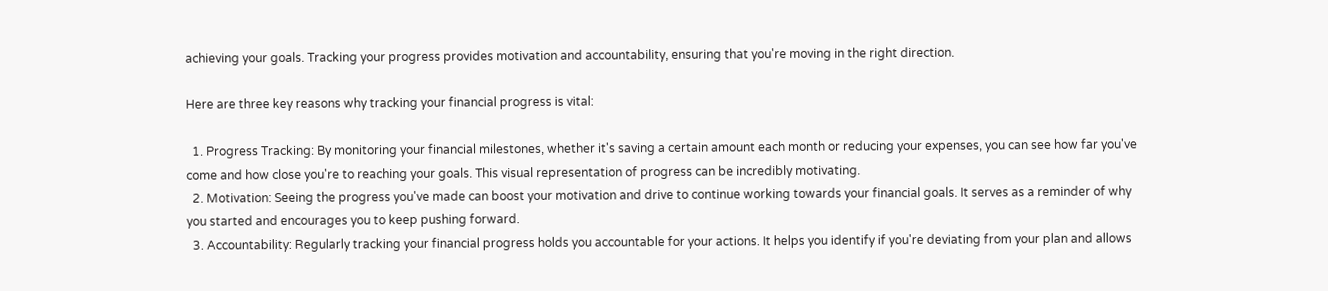achieving your goals. Tracking your progress provides motivation and accountability, ensuring that you're moving in the right direction.

Here are three key reasons why tracking your financial progress is vital:

  1. Progress Tracking: By monitoring your financial milestones, whether it's saving a certain amount each month or reducing your expenses, you can see how far you've come and how close you're to reaching your goals. This visual representation of progress can be incredibly motivating.
  2. Motivation: Seeing the progress you've made can boost your motivation and drive to continue working towards your financial goals. It serves as a reminder of why you started and encourages you to keep pushing forward.
  3. Accountability: Regularly tracking your financial progress holds you accountable for your actions. It helps you identify if you're deviating from your plan and allows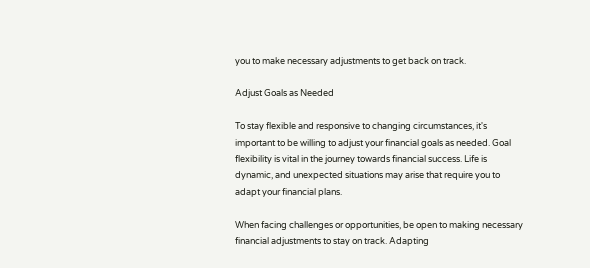you to make necessary adjustments to get back on track.

Adjust Goals as Needed

To stay flexible and responsive to changing circumstances, it's important to be willing to adjust your financial goals as needed. Goal flexibility is vital in the journey towards financial success. Life is dynamic, and unexpected situations may arise that require you to adapt your financial plans.

When facing challenges or opportunities, be open to making necessary financial adjustments to stay on track. Adapting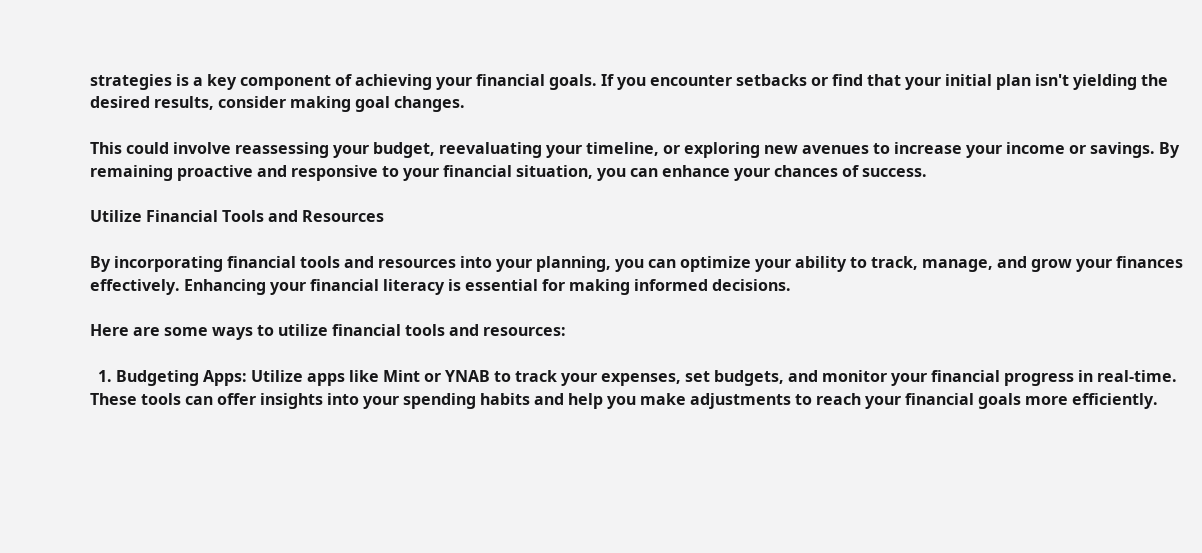strategies is a key component of achieving your financial goals. If you encounter setbacks or find that your initial plan isn't yielding the desired results, consider making goal changes.

This could involve reassessing your budget, reevaluating your timeline, or exploring new avenues to increase your income or savings. By remaining proactive and responsive to your financial situation, you can enhance your chances of success.

Utilize Financial Tools and Resources

By incorporating financial tools and resources into your planning, you can optimize your ability to track, manage, and grow your finances effectively. Enhancing your financial literacy is essential for making informed decisions.

Here are some ways to utilize financial tools and resources:

  1. Budgeting Apps: Utilize apps like Mint or YNAB to track your expenses, set budgets, and monitor your financial progress in real-time. These tools can offer insights into your spending habits and help you make adjustments to reach your financial goals more efficiently.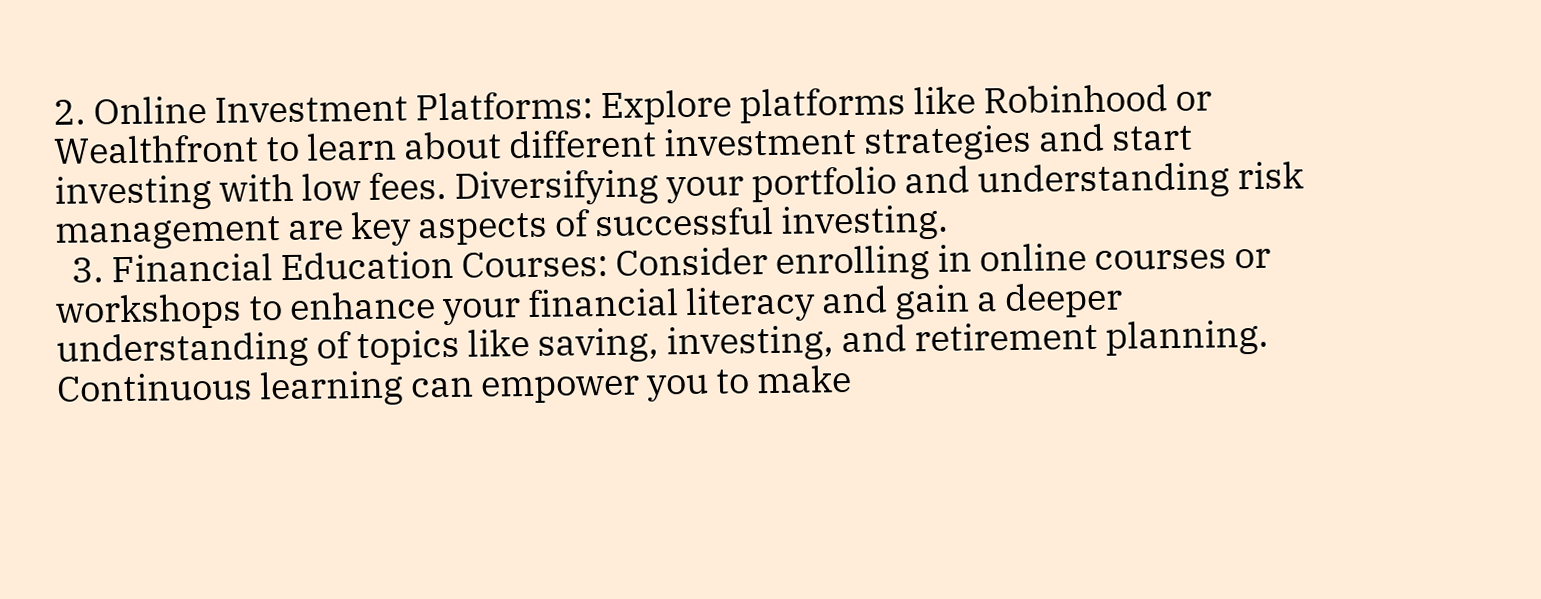2. Online Investment Platforms: Explore platforms like Robinhood or Wealthfront to learn about different investment strategies and start investing with low fees. Diversifying your portfolio and understanding risk management are key aspects of successful investing.
  3. Financial Education Courses: Consider enrolling in online courses or workshops to enhance your financial literacy and gain a deeper understanding of topics like saving, investing, and retirement planning. Continuous learning can empower you to make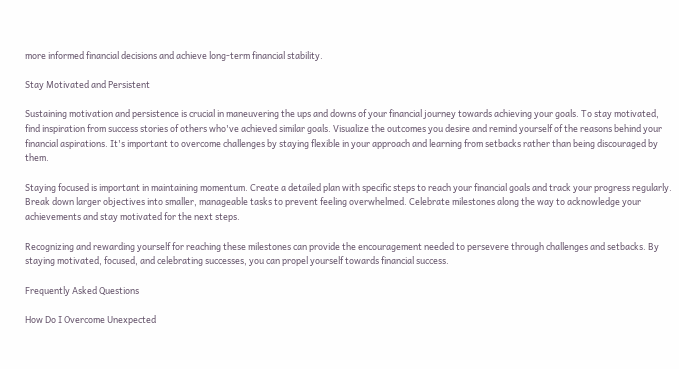more informed financial decisions and achieve long-term financial stability.

Stay Motivated and Persistent

Sustaining motivation and persistence is crucial in maneuvering the ups and downs of your financial journey towards achieving your goals. To stay motivated, find inspiration from success stories of others who've achieved similar goals. Visualize the outcomes you desire and remind yourself of the reasons behind your financial aspirations. It's important to overcome challenges by staying flexible in your approach and learning from setbacks rather than being discouraged by them.

Staying focused is important in maintaining momentum. Create a detailed plan with specific steps to reach your financial goals and track your progress regularly. Break down larger objectives into smaller, manageable tasks to prevent feeling overwhelmed. Celebrate milestones along the way to acknowledge your achievements and stay motivated for the next steps.

Recognizing and rewarding yourself for reaching these milestones can provide the encouragement needed to persevere through challenges and setbacks. By staying motivated, focused, and celebrating successes, you can propel yourself towards financial success.

Frequently Asked Questions

How Do I Overcome Unexpected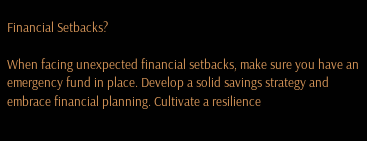Financial Setbacks?

When facing unexpected financial setbacks, make sure you have an emergency fund in place. Develop a solid savings strategy and embrace financial planning. Cultivate a resilience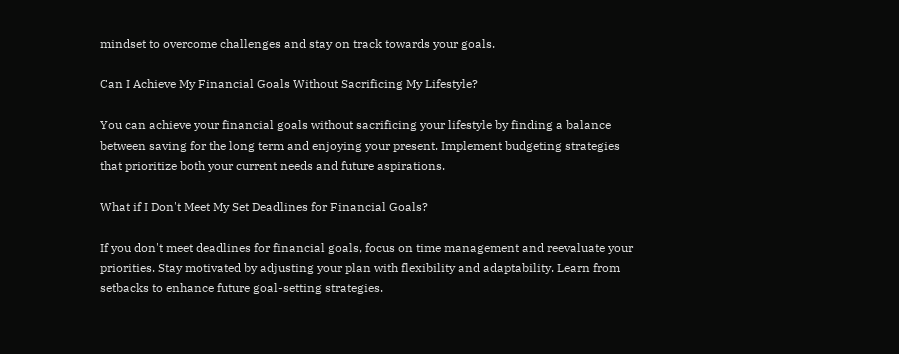mindset to overcome challenges and stay on track towards your goals.

Can I Achieve My Financial Goals Without Sacrificing My Lifestyle?

You can achieve your financial goals without sacrificing your lifestyle by finding a balance between saving for the long term and enjoying your present. Implement budgeting strategies that prioritize both your current needs and future aspirations.

What if I Don't Meet My Set Deadlines for Financial Goals?

If you don't meet deadlines for financial goals, focus on time management and reevaluate your priorities. Stay motivated by adjusting your plan with flexibility and adaptability. Learn from setbacks to enhance future goal-setting strategies.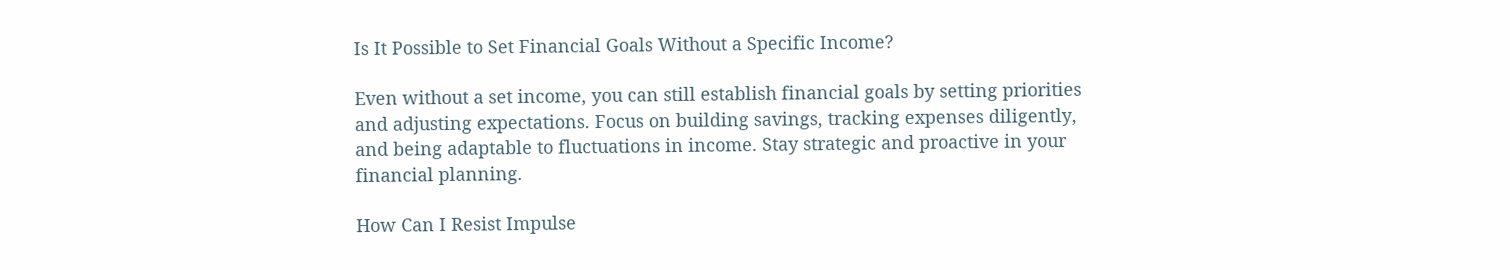Is It Possible to Set Financial Goals Without a Specific Income?

Even without a set income, you can still establish financial goals by setting priorities and adjusting expectations. Focus on building savings, tracking expenses diligently, and being adaptable to fluctuations in income. Stay strategic and proactive in your financial planning.

How Can I Resist Impulse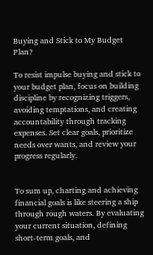Buying and Stick to My Budget Plan?

To resist impulse buying and stick to your budget plan, focus on building discipline by recognizing triggers, avoiding temptations, and creating accountability through tracking expenses. Set clear goals, prioritize needs over wants, and review your progress regularly.


To sum up, charting and achieving financial goals is like steering a ship through rough waters. By evaluating your current situation, defining short-term goals, and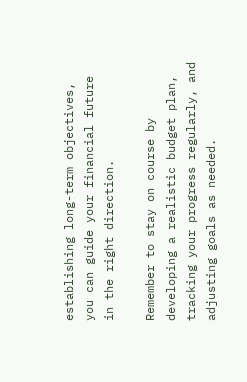establishing long-term objectives, you can guide your financial future in the right direction.

Remember to stay on course by developing a realistic budget plan, tracking your progress regularly, and adjusting goals as needed.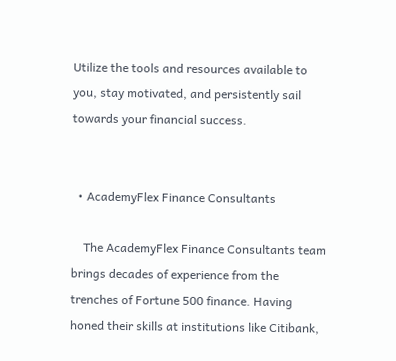Utilize the tools and resources available to you, stay motivated, and persistently sail towards your financial success.


  • AcademyFlex Finance Consultants

    The AcademyFlex Finance Consultants team brings decades of experience from the trenches of Fortune 500 finance. Having honed their skills at institutions like Citibank,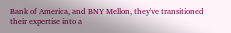Bank of America, and BNY Mellon, they've transitioned their expertise into a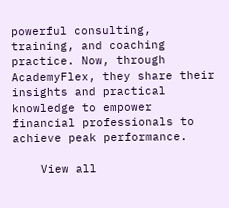powerful consulting, training, and coaching practice. Now, through AcademyFlex, they share their insights and practical knowledge to empower financial professionals to achieve peak performance.

    View all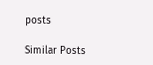posts

Similar Posts